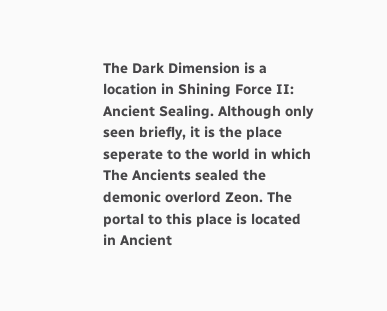The Dark Dimension is a location in Shining Force II: Ancient Sealing. Although only seen briefly, it is the place seperate to the world in which The Ancients sealed the demonic overlord Zeon. The portal to this place is located in Ancient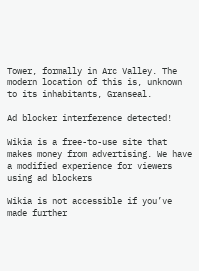Tower, formally in Arc Valley. The modern location of this is, unknown to its inhabitants, Granseal.

Ad blocker interference detected!

Wikia is a free-to-use site that makes money from advertising. We have a modified experience for viewers using ad blockers

Wikia is not accessible if you’ve made further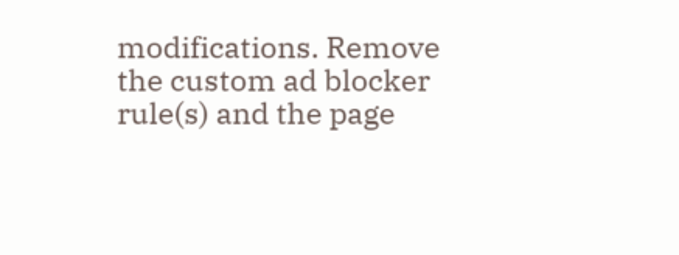modifications. Remove the custom ad blocker rule(s) and the page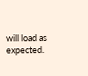will load as expected.